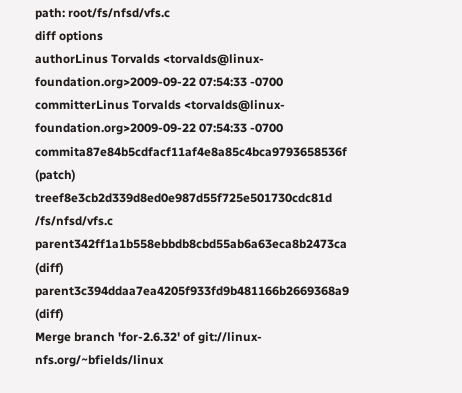path: root/fs/nfsd/vfs.c
diff options
authorLinus Torvalds <torvalds@linux-foundation.org>2009-09-22 07:54:33 -0700
committerLinus Torvalds <torvalds@linux-foundation.org>2009-09-22 07:54:33 -0700
commita87e84b5cdfacf11af4e8a85c4bca9793658536f (patch)
treef8e3cb2d339d8ed0e987d55f725e501730cdc81d /fs/nfsd/vfs.c
parent342ff1a1b558ebbdb8cbd55ab6a63eca8b2473ca (diff)
parent3c394ddaa7ea4205f933fd9b481166b2669368a9 (diff)
Merge branch 'for-2.6.32' of git://linux-nfs.org/~bfields/linux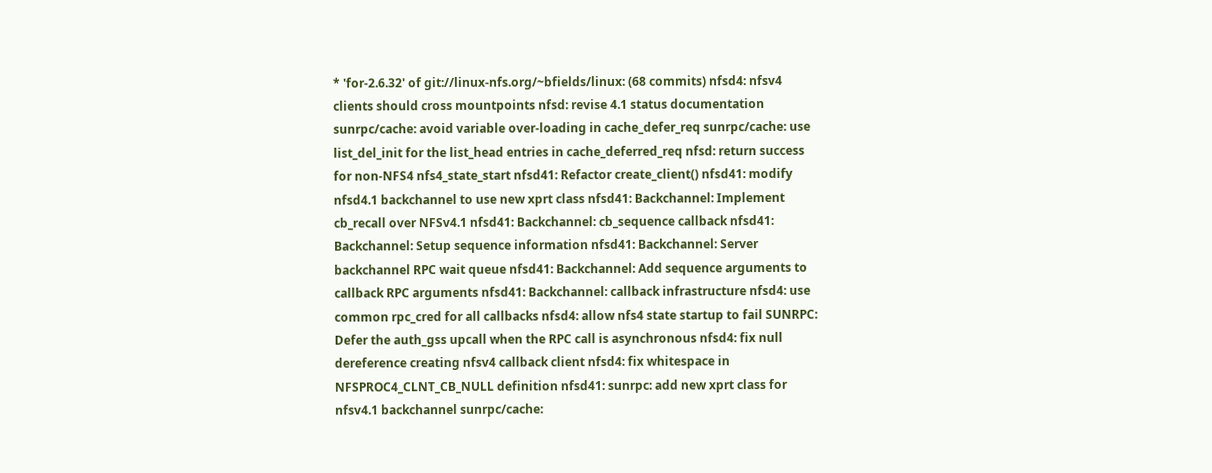* 'for-2.6.32' of git://linux-nfs.org/~bfields/linux: (68 commits) nfsd4: nfsv4 clients should cross mountpoints nfsd: revise 4.1 status documentation sunrpc/cache: avoid variable over-loading in cache_defer_req sunrpc/cache: use list_del_init for the list_head entries in cache_deferred_req nfsd: return success for non-NFS4 nfs4_state_start nfsd41: Refactor create_client() nfsd41: modify nfsd4.1 backchannel to use new xprt class nfsd41: Backchannel: Implement cb_recall over NFSv4.1 nfsd41: Backchannel: cb_sequence callback nfsd41: Backchannel: Setup sequence information nfsd41: Backchannel: Server backchannel RPC wait queue nfsd41: Backchannel: Add sequence arguments to callback RPC arguments nfsd41: Backchannel: callback infrastructure nfsd4: use common rpc_cred for all callbacks nfsd4: allow nfs4 state startup to fail SUNRPC: Defer the auth_gss upcall when the RPC call is asynchronous nfsd4: fix null dereference creating nfsv4 callback client nfsd4: fix whitespace in NFSPROC4_CLNT_CB_NULL definition nfsd41: sunrpc: add new xprt class for nfsv4.1 backchannel sunrpc/cache: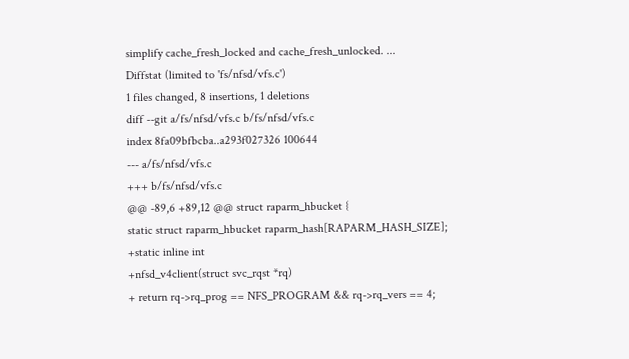simplify cache_fresh_locked and cache_fresh_unlocked. ...
Diffstat (limited to 'fs/nfsd/vfs.c')
1 files changed, 8 insertions, 1 deletions
diff --git a/fs/nfsd/vfs.c b/fs/nfsd/vfs.c
index 8fa09bfbcba..a293f027326 100644
--- a/fs/nfsd/vfs.c
+++ b/fs/nfsd/vfs.c
@@ -89,6 +89,12 @@ struct raparm_hbucket {
static struct raparm_hbucket raparm_hash[RAPARM_HASH_SIZE];
+static inline int
+nfsd_v4client(struct svc_rqst *rq)
+ return rq->rq_prog == NFS_PROGRAM && rq->rq_vers == 4;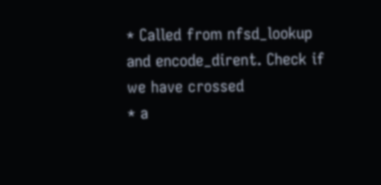* Called from nfsd_lookup and encode_dirent. Check if we have crossed
* a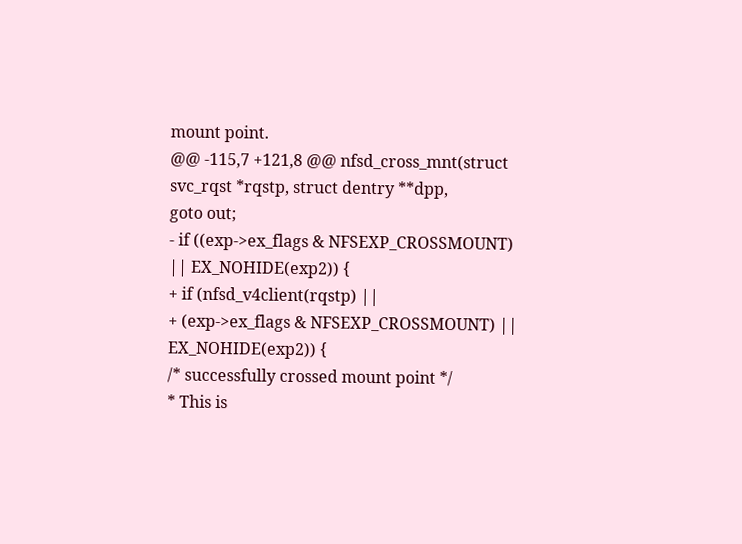mount point.
@@ -115,7 +121,8 @@ nfsd_cross_mnt(struct svc_rqst *rqstp, struct dentry **dpp,
goto out;
- if ((exp->ex_flags & NFSEXP_CROSSMOUNT) || EX_NOHIDE(exp2)) {
+ if (nfsd_v4client(rqstp) ||
+ (exp->ex_flags & NFSEXP_CROSSMOUNT) || EX_NOHIDE(exp2)) {
/* successfully crossed mount point */
* This is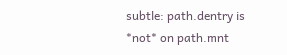subtle: path.dentry is *not* on path.mnt